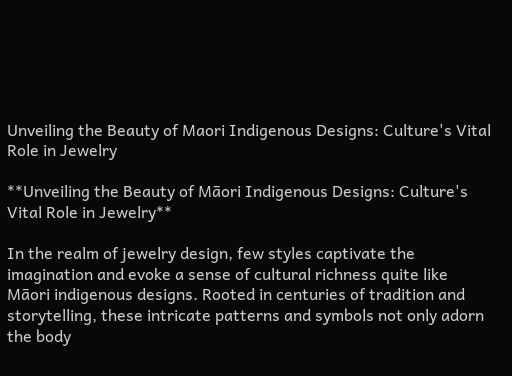Unveiling the Beauty of Maori Indigenous Designs: Culture's Vital Role in Jewelry

**Unveiling the Beauty of Māori Indigenous Designs: Culture's Vital Role in Jewelry**

In the realm of jewelry design, few styles captivate the imagination and evoke a sense of cultural richness quite like Māori indigenous designs. Rooted in centuries of tradition and storytelling, these intricate patterns and symbols not only adorn the body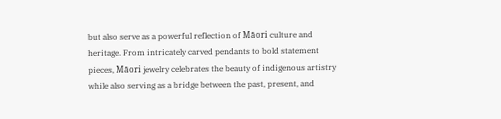but also serve as a powerful reflection of Māori culture and heritage. From intricately carved pendants to bold statement pieces, Māori jewelry celebrates the beauty of indigenous artistry while also serving as a bridge between the past, present, and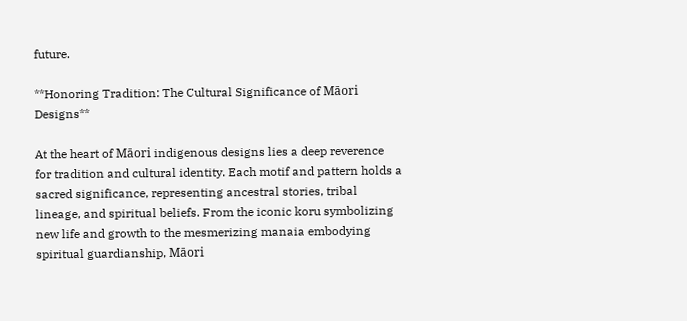future.

**Honoring Tradition: The Cultural Significance of Māori Designs**

At the heart of Māori indigenous designs lies a deep reverence for tradition and cultural identity. Each motif and pattern holds a sacred significance, representing ancestral stories, tribal lineage, and spiritual beliefs. From the iconic koru symbolizing new life and growth to the mesmerizing manaia embodying spiritual guardianship, Māori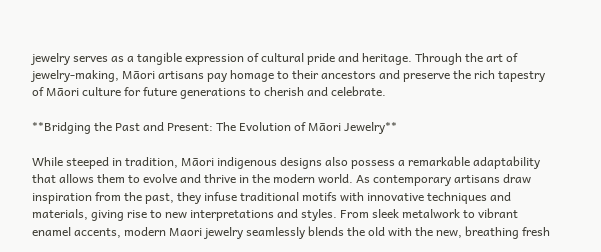jewelry serves as a tangible expression of cultural pride and heritage. Through the art of jewelry-making, Māori artisans pay homage to their ancestors and preserve the rich tapestry of Māori culture for future generations to cherish and celebrate.

**Bridging the Past and Present: The Evolution of Māori Jewelry**

While steeped in tradition, Māori indigenous designs also possess a remarkable adaptability that allows them to evolve and thrive in the modern world. As contemporary artisans draw inspiration from the past, they infuse traditional motifs with innovative techniques and materials, giving rise to new interpretations and styles. From sleek metalwork to vibrant enamel accents, modern Maori jewelry seamlessly blends the old with the new, breathing fresh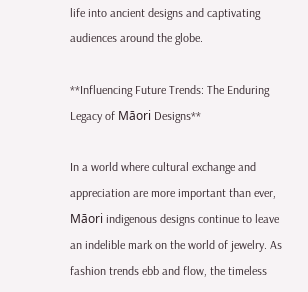life into ancient designs and captivating audiences around the globe.

**Influencing Future Trends: The Enduring Legacy of Māori Designs**

In a world where cultural exchange and appreciation are more important than ever, Māori indigenous designs continue to leave an indelible mark on the world of jewelry. As fashion trends ebb and flow, the timeless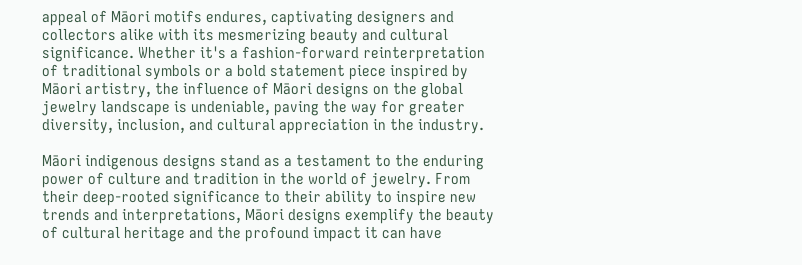appeal of Māori motifs endures, captivating designers and collectors alike with its mesmerizing beauty and cultural significance. Whether it's a fashion-forward reinterpretation of traditional symbols or a bold statement piece inspired by Māori artistry, the influence of Māori designs on the global jewelry landscape is undeniable, paving the way for greater diversity, inclusion, and cultural appreciation in the industry.

Māori indigenous designs stand as a testament to the enduring power of culture and tradition in the world of jewelry. From their deep-rooted significance to their ability to inspire new trends and interpretations, Māori designs exemplify the beauty of cultural heritage and the profound impact it can have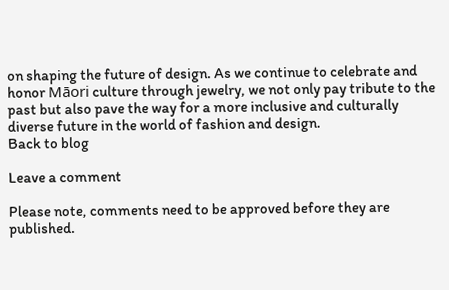on shaping the future of design. As we continue to celebrate and honor Māori culture through jewelry, we not only pay tribute to the past but also pave the way for a more inclusive and culturally diverse future in the world of fashion and design.
Back to blog

Leave a comment

Please note, comments need to be approved before they are published.